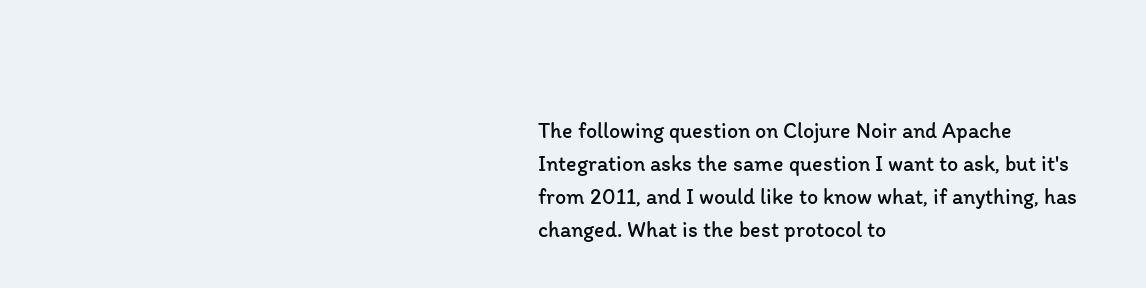The following question on Clojure Noir and Apache Integration asks the same question I want to ask, but it's from 2011, and I would like to know what, if anything, has changed. What is the best protocol to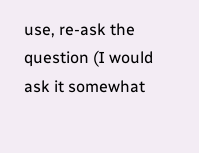use, re-ask the question (I would ask it somewhat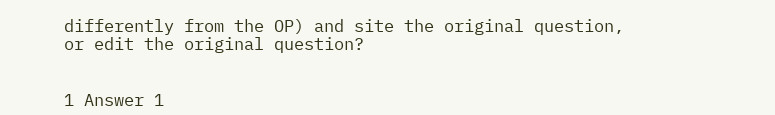differently from the OP) and site the original question, or edit the original question?


1 Answer 1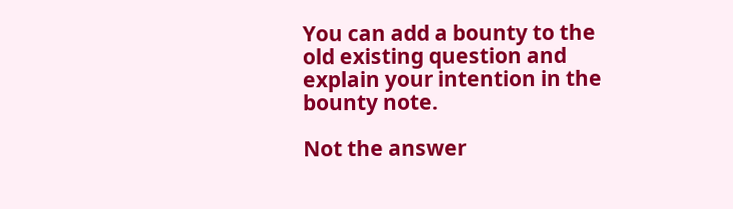You can add a bounty to the old existing question and explain your intention in the bounty note.

Not the answer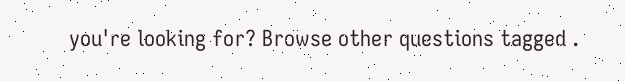you're looking for? Browse other questions tagged .